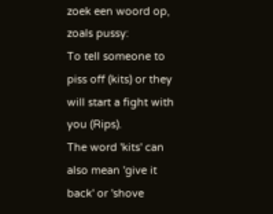zoek een woord op, zoals pussy:
To tell someone to piss off (kits) or they will start a fight with you (Rips).
The word 'kits' can also mean 'give it back' or 'shove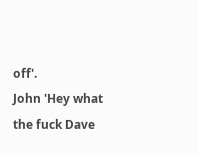off'.
John 'Hey what the fuck Dave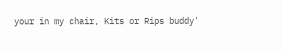your in my chair, Kits or Rips buddy'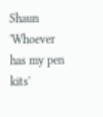Shaun 'Whoever has my pen kits'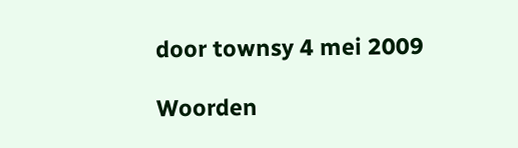door townsy 4 mei 2009

Woorden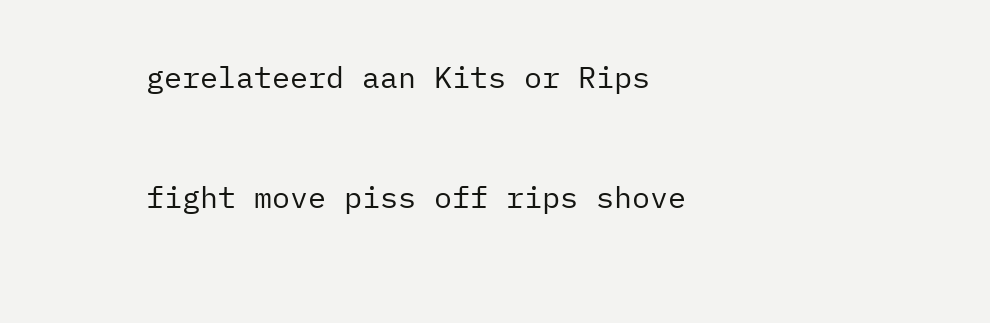gerelateerd aan Kits or Rips

fight move piss off rips shove